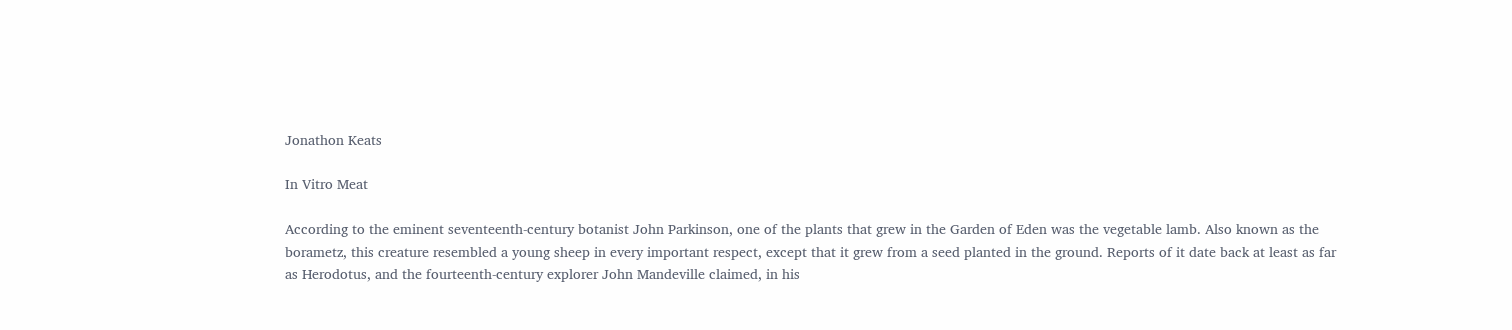Jonathon Keats

In Vitro Meat

According to the eminent seventeenth-century botanist John Parkinson, one of the plants that grew in the Garden of Eden was the vegetable lamb. Also known as the borametz, this creature resembled a young sheep in every important respect, except that it grew from a seed planted in the ground. Reports of it date back at least as far as Herodotus, and the fourteenth-century explorer John Mandeville claimed, in his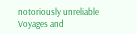notoriously unreliable Voyages and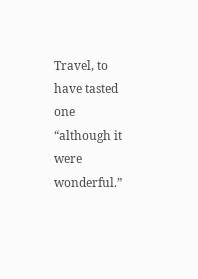Travel, to have tasted one “although it were wonderful.”